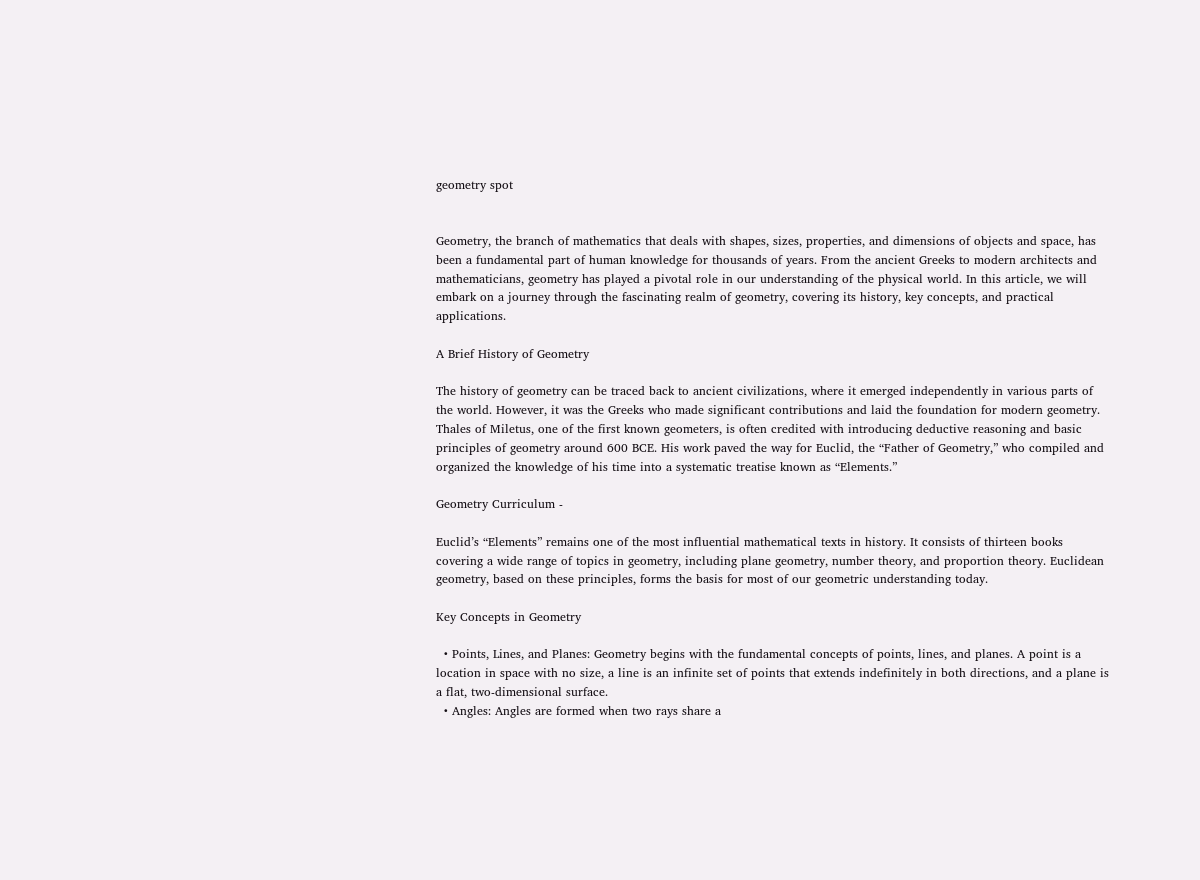geometry spot


Geometry, the branch of mathematics that deals with shapes, sizes, properties, and dimensions of objects and space, has been a fundamental part of human knowledge for thousands of years. From the ancient Greeks to modern architects and mathematicians, geometry has played a pivotal role in our understanding of the physical world. In this article, we will embark on a journey through the fascinating realm of geometry, covering its history, key concepts, and practical applications.

A Brief History of Geometry

The history of geometry can be traced back to ancient civilizations, where it emerged independently in various parts of the world. However, it was the Greeks who made significant contributions and laid the foundation for modern geometry. Thales of Miletus, one of the first known geometers, is often credited with introducing deductive reasoning and basic principles of geometry around 600 BCE. His work paved the way for Euclid, the “Father of Geometry,” who compiled and organized the knowledge of his time into a systematic treatise known as “Elements.”

Geometry Curriculum -

Euclid’s “Elements” remains one of the most influential mathematical texts in history. It consists of thirteen books covering a wide range of topics in geometry, including plane geometry, number theory, and proportion theory. Euclidean geometry, based on these principles, forms the basis for most of our geometric understanding today.

Key Concepts in Geometry

  • Points, Lines, and Planes: Geometry begins with the fundamental concepts of points, lines, and planes. A point is a location in space with no size, a line is an infinite set of points that extends indefinitely in both directions, and a plane is a flat, two-dimensional surface.
  • Angles: Angles are formed when two rays share a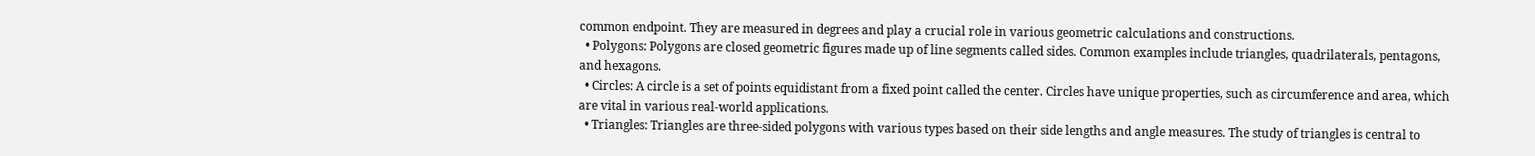common endpoint. They are measured in degrees and play a crucial role in various geometric calculations and constructions.
  • Polygons: Polygons are closed geometric figures made up of line segments called sides. Common examples include triangles, quadrilaterals, pentagons, and hexagons.
  • Circles: A circle is a set of points equidistant from a fixed point called the center. Circles have unique properties, such as circumference and area, which are vital in various real-world applications.
  • Triangles: Triangles are three-sided polygons with various types based on their side lengths and angle measures. The study of triangles is central to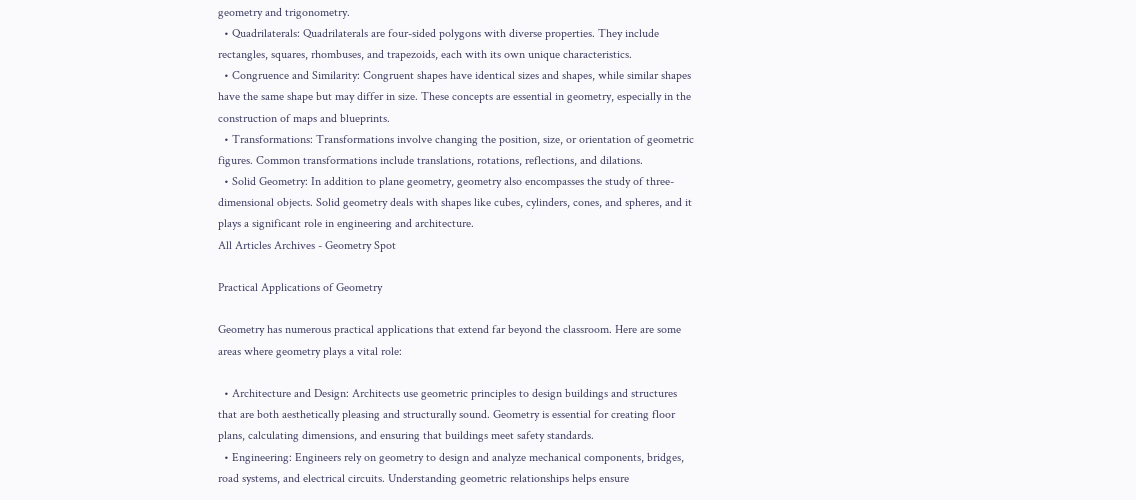geometry and trigonometry.
  • Quadrilaterals: Quadrilaterals are four-sided polygons with diverse properties. They include rectangles, squares, rhombuses, and trapezoids, each with its own unique characteristics.
  • Congruence and Similarity: Congruent shapes have identical sizes and shapes, while similar shapes have the same shape but may differ in size. These concepts are essential in geometry, especially in the construction of maps and blueprints.
  • Transformations: Transformations involve changing the position, size, or orientation of geometric figures. Common transformations include translations, rotations, reflections, and dilations.
  • Solid Geometry: In addition to plane geometry, geometry also encompasses the study of three-dimensional objects. Solid geometry deals with shapes like cubes, cylinders, cones, and spheres, and it plays a significant role in engineering and architecture.
All Articles Archives - Geometry Spot

Practical Applications of Geometry

Geometry has numerous practical applications that extend far beyond the classroom. Here are some areas where geometry plays a vital role:

  • Architecture and Design: Architects use geometric principles to design buildings and structures that are both aesthetically pleasing and structurally sound. Geometry is essential for creating floor plans, calculating dimensions, and ensuring that buildings meet safety standards.
  • Engineering: Engineers rely on geometry to design and analyze mechanical components, bridges, road systems, and electrical circuits. Understanding geometric relationships helps ensure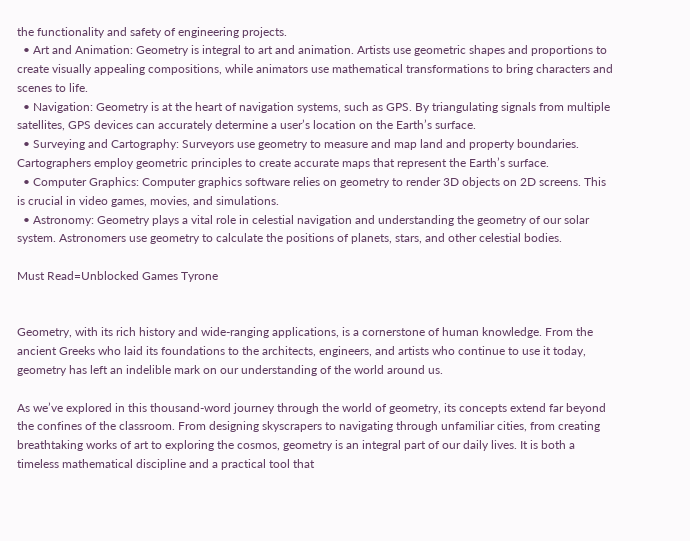the functionality and safety of engineering projects.
  • Art and Animation: Geometry is integral to art and animation. Artists use geometric shapes and proportions to create visually appealing compositions, while animators use mathematical transformations to bring characters and scenes to life.
  • Navigation: Geometry is at the heart of navigation systems, such as GPS. By triangulating signals from multiple satellites, GPS devices can accurately determine a user’s location on the Earth’s surface.
  • Surveying and Cartography: Surveyors use geometry to measure and map land and property boundaries. Cartographers employ geometric principles to create accurate maps that represent the Earth’s surface.
  • Computer Graphics: Computer graphics software relies on geometry to render 3D objects on 2D screens. This is crucial in video games, movies, and simulations.
  • Astronomy: Geometry plays a vital role in celestial navigation and understanding the geometry of our solar system. Astronomers use geometry to calculate the positions of planets, stars, and other celestial bodies.

Must Read=Unblocked Games Tyrone


Geometry, with its rich history and wide-ranging applications, is a cornerstone of human knowledge. From the ancient Greeks who laid its foundations to the architects, engineers, and artists who continue to use it today, geometry has left an indelible mark on our understanding of the world around us.

As we’ve explored in this thousand-word journey through the world of geometry, its concepts extend far beyond the confines of the classroom. From designing skyscrapers to navigating through unfamiliar cities, from creating breathtaking works of art to exploring the cosmos, geometry is an integral part of our daily lives. It is both a timeless mathematical discipline and a practical tool that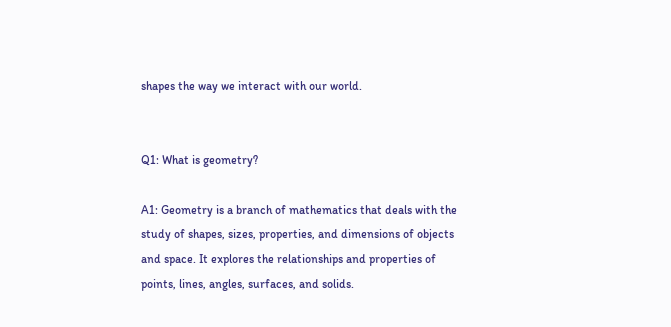shapes the way we interact with our world.


Q1: What is geometry?

A1: Geometry is a branch of mathematics that deals with the study of shapes, sizes, properties, and dimensions of objects and space. It explores the relationships and properties of points, lines, angles, surfaces, and solids.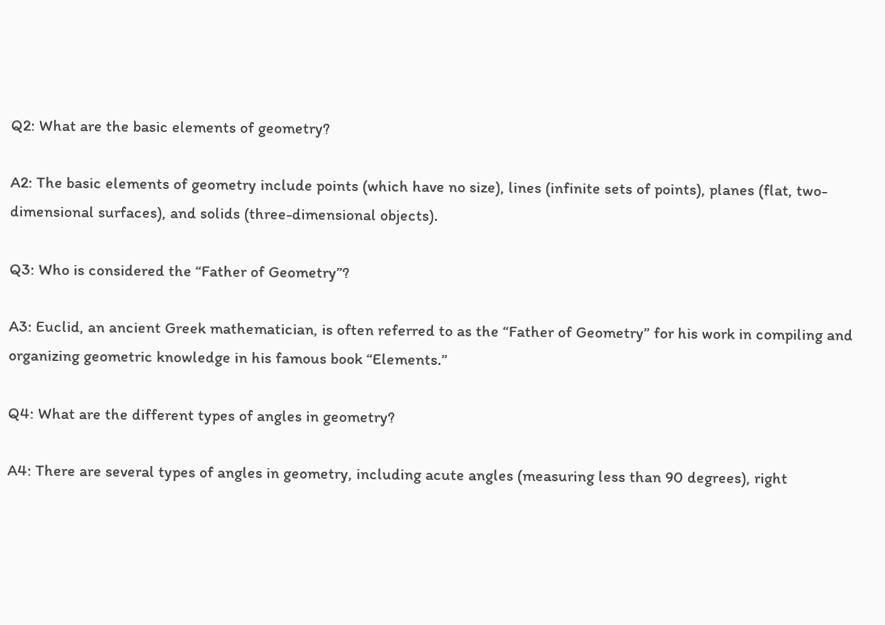Q2: What are the basic elements of geometry?

A2: The basic elements of geometry include points (which have no size), lines (infinite sets of points), planes (flat, two-dimensional surfaces), and solids (three-dimensional objects).

Q3: Who is considered the “Father of Geometry”?

A3: Euclid, an ancient Greek mathematician, is often referred to as the “Father of Geometry” for his work in compiling and organizing geometric knowledge in his famous book “Elements.”

Q4: What are the different types of angles in geometry?

A4: There are several types of angles in geometry, including acute angles (measuring less than 90 degrees), right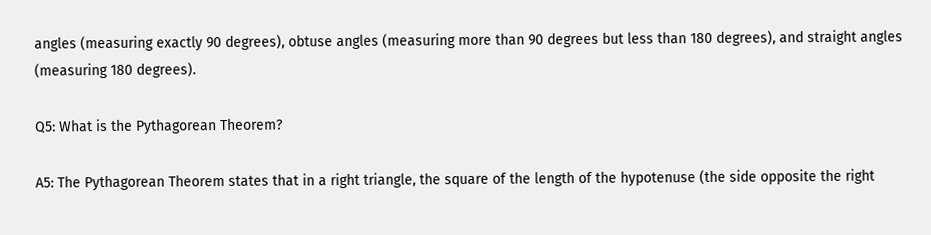angles (measuring exactly 90 degrees), obtuse angles (measuring more than 90 degrees but less than 180 degrees), and straight angles (measuring 180 degrees).

Q5: What is the Pythagorean Theorem?

A5: The Pythagorean Theorem states that in a right triangle, the square of the length of the hypotenuse (the side opposite the right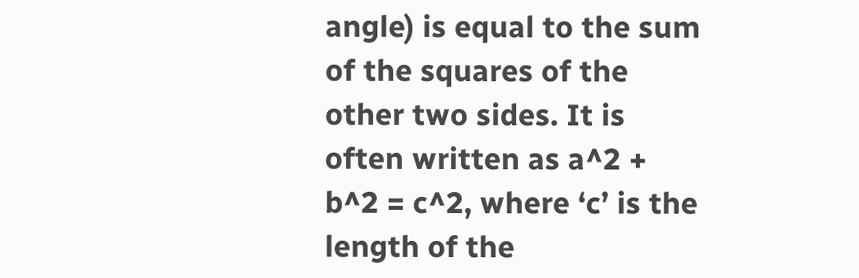angle) is equal to the sum of the squares of the other two sides. It is often written as a^2 + b^2 = c^2, where ‘c’ is the length of the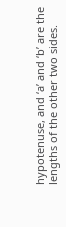hypotenuse, and ‘a’ and ‘b’ are the lengths of the other two sides.